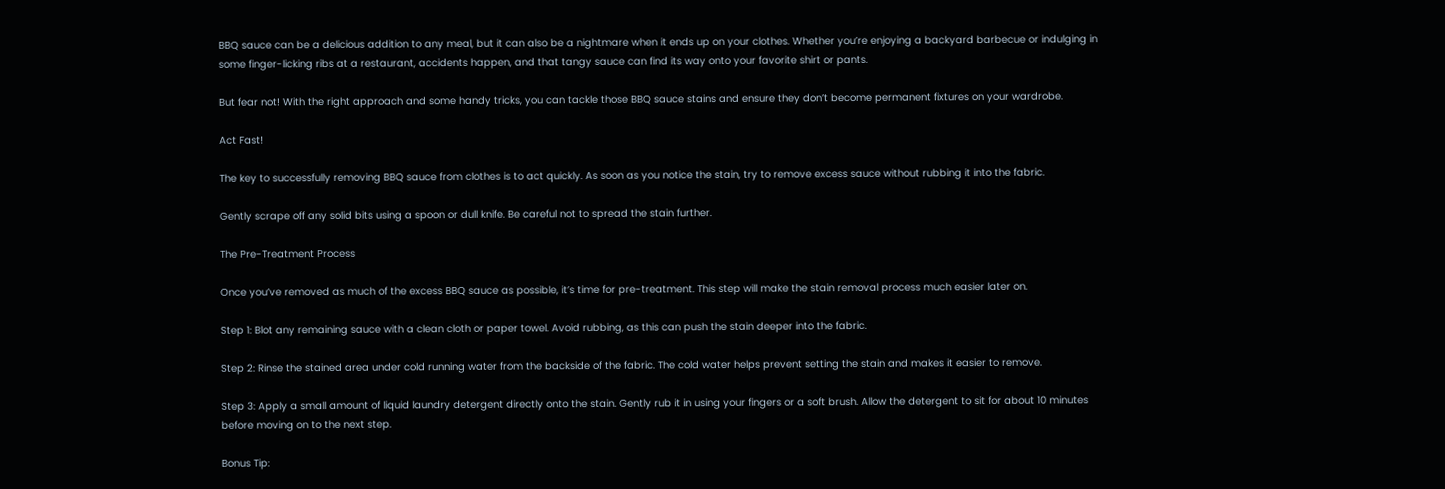BBQ sauce can be a delicious addition to any meal, but it can also be a nightmare when it ends up on your clothes. Whether you’re enjoying a backyard barbecue or indulging in some finger-licking ribs at a restaurant, accidents happen, and that tangy sauce can find its way onto your favorite shirt or pants.

But fear not! With the right approach and some handy tricks, you can tackle those BBQ sauce stains and ensure they don’t become permanent fixtures on your wardrobe.

Act Fast!

The key to successfully removing BBQ sauce from clothes is to act quickly. As soon as you notice the stain, try to remove excess sauce without rubbing it into the fabric.

Gently scrape off any solid bits using a spoon or dull knife. Be careful not to spread the stain further.

The Pre-Treatment Process

Once you’ve removed as much of the excess BBQ sauce as possible, it’s time for pre-treatment. This step will make the stain removal process much easier later on.

Step 1: Blot any remaining sauce with a clean cloth or paper towel. Avoid rubbing, as this can push the stain deeper into the fabric.

Step 2: Rinse the stained area under cold running water from the backside of the fabric. The cold water helps prevent setting the stain and makes it easier to remove.

Step 3: Apply a small amount of liquid laundry detergent directly onto the stain. Gently rub it in using your fingers or a soft brush. Allow the detergent to sit for about 10 minutes before moving on to the next step.

Bonus Tip: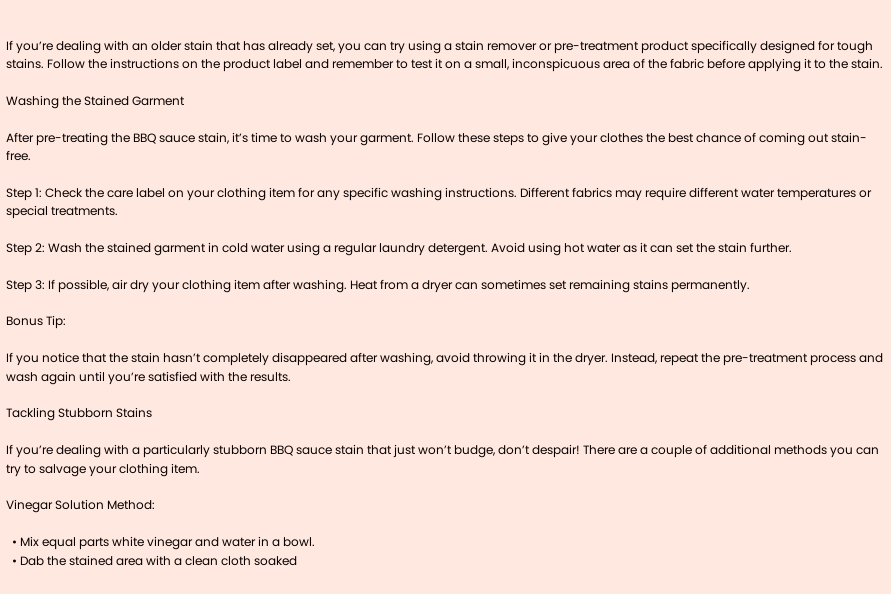If you’re dealing with an older stain that has already set, you can try using a stain remover or pre-treatment product specifically designed for tough stains. Follow the instructions on the product label and remember to test it on a small, inconspicuous area of the fabric before applying it to the stain.

Washing the Stained Garment

After pre-treating the BBQ sauce stain, it’s time to wash your garment. Follow these steps to give your clothes the best chance of coming out stain-free.

Step 1: Check the care label on your clothing item for any specific washing instructions. Different fabrics may require different water temperatures or special treatments.

Step 2: Wash the stained garment in cold water using a regular laundry detergent. Avoid using hot water as it can set the stain further.

Step 3: If possible, air dry your clothing item after washing. Heat from a dryer can sometimes set remaining stains permanently.

Bonus Tip:

If you notice that the stain hasn’t completely disappeared after washing, avoid throwing it in the dryer. Instead, repeat the pre-treatment process and wash again until you’re satisfied with the results.

Tackling Stubborn Stains

If you’re dealing with a particularly stubborn BBQ sauce stain that just won’t budge, don’t despair! There are a couple of additional methods you can try to salvage your clothing item.

Vinegar Solution Method:

  • Mix equal parts white vinegar and water in a bowl.
  • Dab the stained area with a clean cloth soaked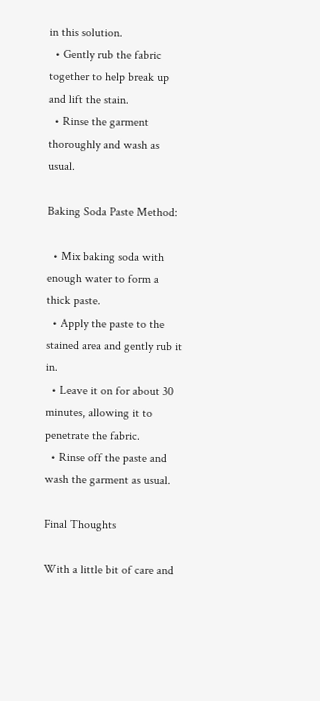in this solution.
  • Gently rub the fabric together to help break up and lift the stain.
  • Rinse the garment thoroughly and wash as usual.

Baking Soda Paste Method:

  • Mix baking soda with enough water to form a thick paste.
  • Apply the paste to the stained area and gently rub it in.
  • Leave it on for about 30 minutes, allowing it to penetrate the fabric.
  • Rinse off the paste and wash the garment as usual.

Final Thoughts

With a little bit of care and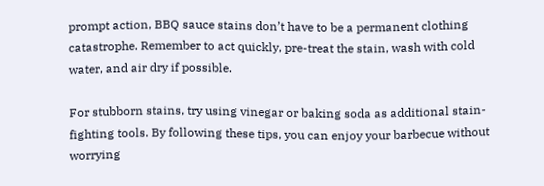prompt action, BBQ sauce stains don’t have to be a permanent clothing catastrophe. Remember to act quickly, pre-treat the stain, wash with cold water, and air dry if possible.

For stubborn stains, try using vinegar or baking soda as additional stain-fighting tools. By following these tips, you can enjoy your barbecue without worrying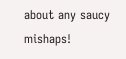about any saucy mishaps!